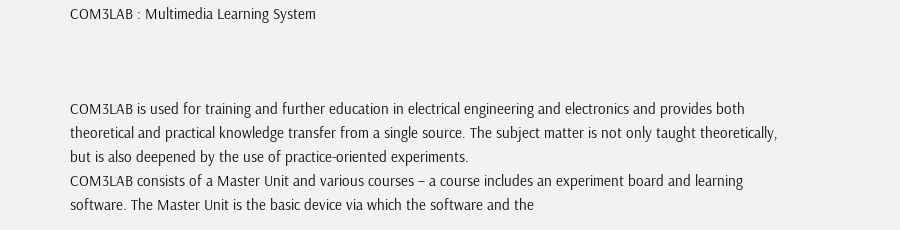COM3LAB : Multimedia Learning System



COM3LAB is used for training and further education in electrical engineering and electronics and provides both theoretical and practical knowledge transfer from a single source. The subject matter is not only taught theoretically, but is also deepened by the use of practice-oriented experiments.
COM3LAB consists of a Master Unit and various courses – a course includes an experiment board and learning software. The Master Unit is the basic device via which the software and the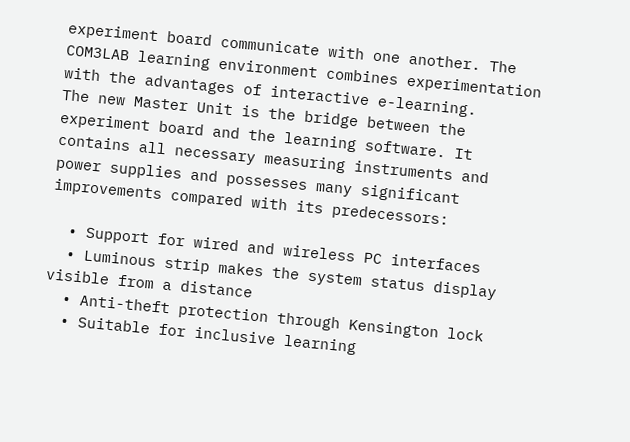experiment board communicate with one another. The COM3LAB learning environment combines experimentation with the advantages of interactive e-learning.
The new Master Unit is the bridge between the experiment board and the learning software. It contains all necessary measuring instruments and power supplies and possesses many significant improvements compared with its predecessors:

  • Support for wired and wireless PC interfaces
  • Luminous strip makes the system status display visible from a distance
  • Anti-theft protection through Kensington lock
  • Suitable for inclusive learning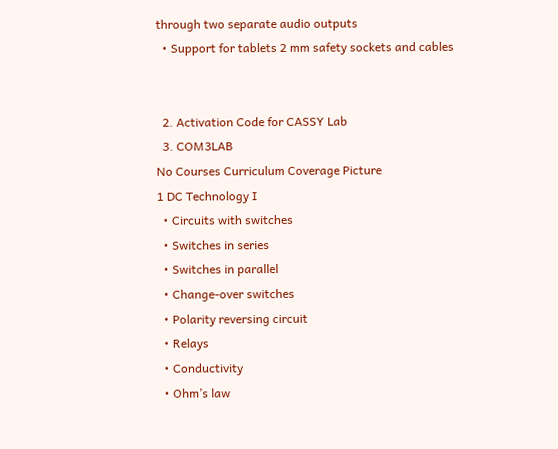through two separate audio outputs
  • Support for tablets 2 mm safety sockets and cables


  2. Activation Code for CASSY Lab
  3. COM3LAB
No Courses Curriculum Coverage Picture
1 DC Technology I
  • Circuits with switches
  • Switches in series
  • Switches in parallel
  • Change-over switches
  • Polarity reversing circuit
  • Relays
  • Conductivity
  • Ohm’s law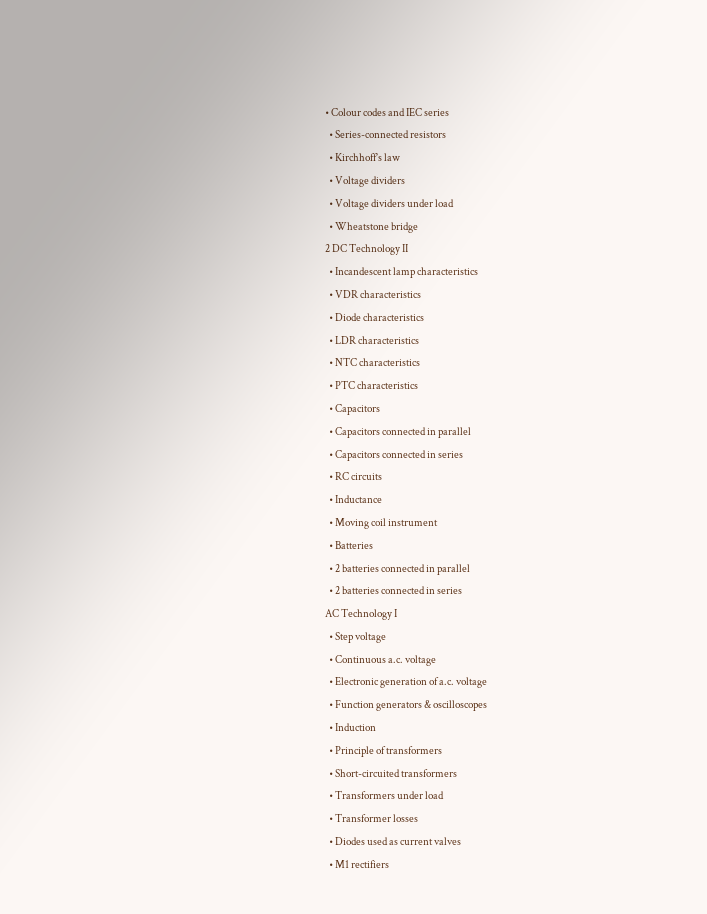• Colour codes and IEC series
  • Series-connected resistors
  • Kirchhoff’s law
  • Voltage dividers
  • Voltage dividers under load
  • Wheatstone bridge
2 DC Technology II
  • Incandescent lamp characteristics
  • VDR characteristics
  • Diode characteristics
  • LDR characteristics
  • NTC characteristics
  • PTC characteristics
  • Capacitors
  • Capacitors connected in parallel
  • Capacitors connected in series
  • RC circuits
  • Inductance
  • Moving coil instrument
  • Batteries
  • 2 batteries connected in parallel
  • 2 batteries connected in series
AC Technology I
  • Step voltage
  • Continuous a.c. voltage
  • Electronic generation of a.c. voltage
  • Function generators & oscilloscopes
  • Induction
  • Principle of transformers
  • Short-circuited transformers
  • Transformers under load
  • Transformer losses
  • Diodes used as current valves
  • M1 rectifiers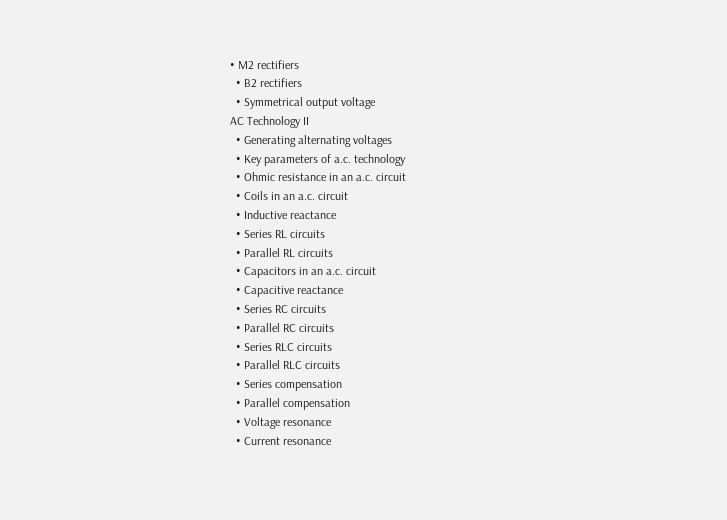• M2 rectifiers
  • B2 rectifiers
  • Symmetrical output voltage
AC Technology II
  • Generating alternating voltages
  • Key parameters of a.c. technology
  • Ohmic resistance in an a.c. circuit
  • Coils in an a.c. circuit
  • Inductive reactance
  • Series RL circuits
  • Parallel RL circuits
  • Capacitors in an a.c. circuit
  • Capacitive reactance
  • Series RC circuits
  • Parallel RC circuits
  • Series RLC circuits
  • Parallel RLC circuits
  • Series compensation
  • Parallel compensation
  • Voltage resonance
  • Current resonance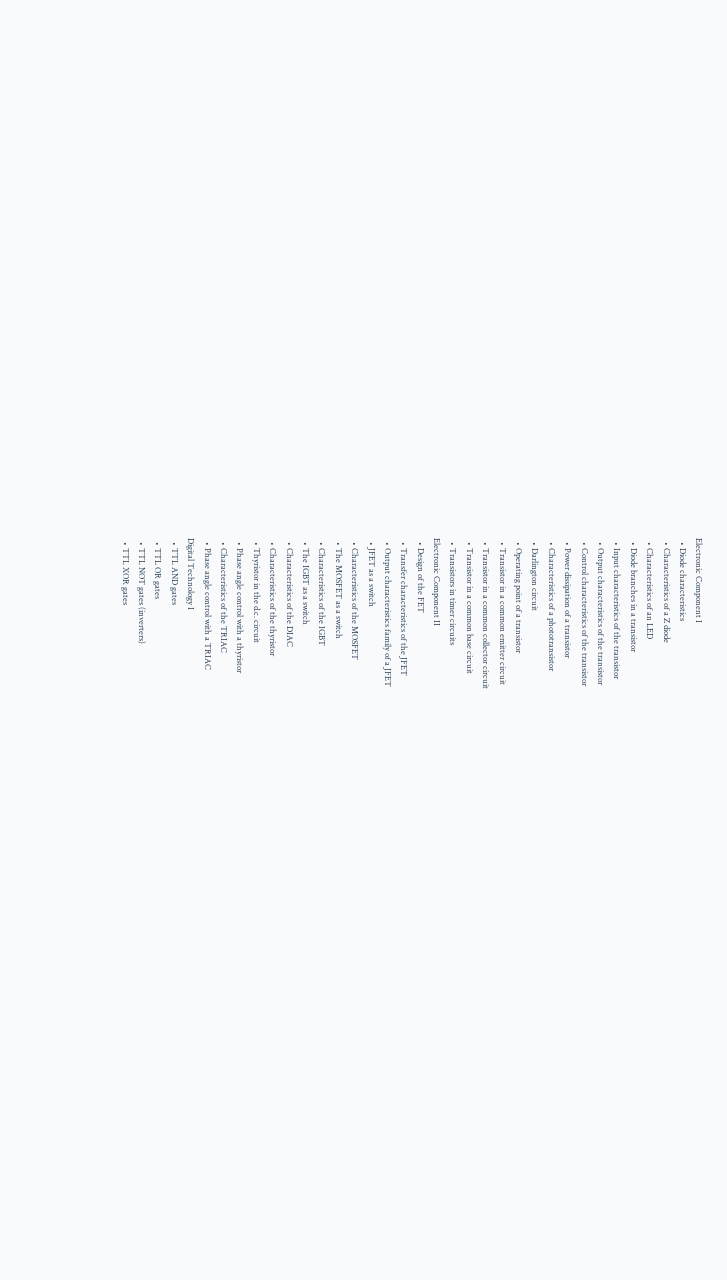Electronic Component I
  • Diode characteristics
  • Characteristics of a Z diode
  • Characteristics of an LED
  • Diode branches in a transistor
  • Input characteristics of the transistor
  • Output characteristics of the transistor
  • Control characteristics of the transistor
  • Power dissipation of a transistor
  • Characteristics of a phototransistor
  • Darlington circuit
  • Operating point of a transistor
  • Transistor in a common emitter circuit
  • Transistor in a common collector circuit
  • Transistor in a common base circuit
  • Transistors in timer circuits
Electronic Component II
  • Design of the FET
  • Transfer characteristics of the JFET
  • Output characteristics family of a JFET
  • JFET as a switch
  • Characteristics of the MOSFET
  • The MOSFET as a switch
  • Characteristics of the IGBT
  • The IGBT as a switch
  • Characteristics of the DIAC
  • Characteristics of the thyristor
  • Thyristor in the d.c. circuit
  • Phase angle control with a thyristor
  • Characteristics of the TRIAC
  • Phase angle control with a TRIAC
Digital Technology I
  • TTL AND gates
  • TTL OR gates
  • TTL NOT gates (inverters)
  • TTL XOR gates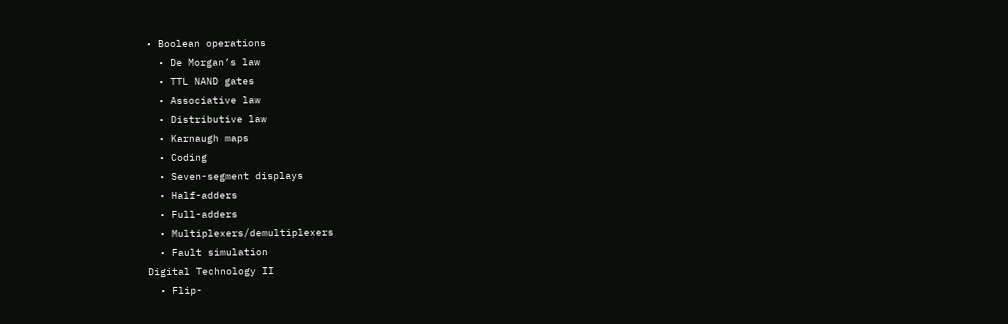• Boolean operations
  • De Morgan’s law
  • TTL NAND gates
  • Associative law
  • Distributive law
  • Karnaugh maps
  • Coding
  • Seven-segment displays
  • Half-adders
  • Full-adders
  • Multiplexers/demultiplexers
  • Fault simulation
Digital Technology II
  • Flip-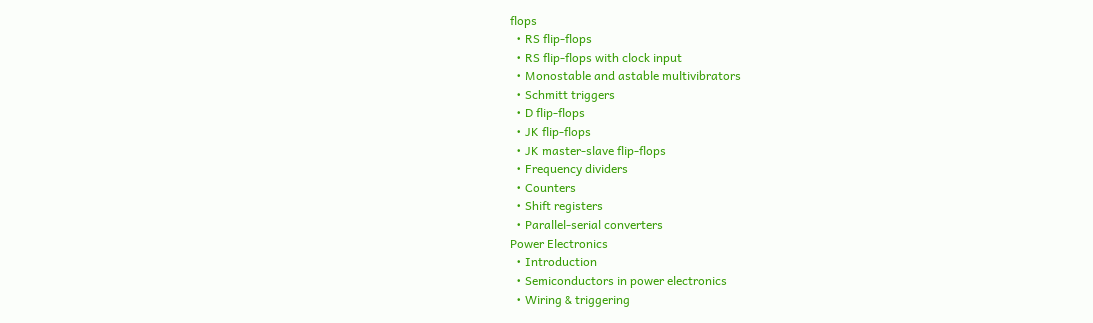flops
  • RS flip-flops
  • RS flip-flops with clock input
  • Monostable and astable multivibrators
  • Schmitt triggers
  • D flip-flops
  • JK flip-flops
  • JK master-slave flip-flops
  • Frequency dividers
  • Counters
  • Shift registers
  • Parallel-serial converters
Power Electronics
  • Introduction
  • Semiconductors in power electronics
  • Wiring & triggering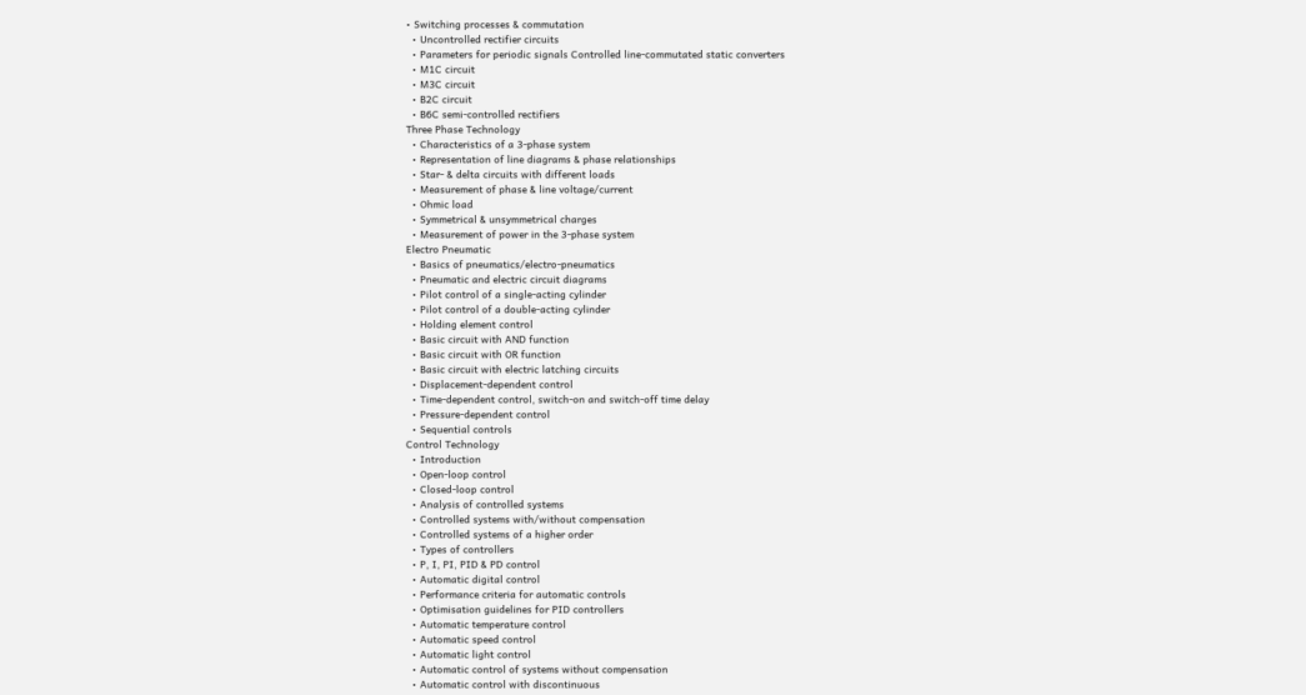• Switching processes & commutation
  • Uncontrolled rectifier circuits
  • Parameters for periodic signals Controlled line-commutated static converters
  • M1C circuit
  • M3C circuit
  • B2C circuit
  • B6C semi-controlled rectifiers
Three Phase Technology
  • Characteristics of a 3-phase system
  • Representation of line diagrams & phase relationships
  • Star- & delta circuits with different loads
  • Measurement of phase & line voltage/current
  • Ohmic load
  • Symmetrical & unsymmetrical charges
  • Measurement of power in the 3-phase system
Electro Pneumatic
  • Basics of pneumatics/electro-pneumatics
  • Pneumatic and electric circuit diagrams
  • Pilot control of a single-acting cylinder
  • Pilot control of a double-acting cylinder
  • Holding element control
  • Basic circuit with AND function
  • Basic circuit with OR function
  • Basic circuit with electric latching circuits
  • Displacement-dependent control
  • Time-dependent control, switch-on and switch-off time delay
  • Pressure-dependent control
  • Sequential controls
Control Technology
  • Introduction
  • Open-loop control
  • Closed-loop control
  • Analysis of controlled systems
  • Controlled systems with/without compensation
  • Controlled systems of a higher order
  • Types of controllers
  • P, I, PI, PID & PD control
  • Automatic digital control
  • Performance criteria for automatic controls
  • Optimisation guidelines for PID controllers
  • Automatic temperature control
  • Automatic speed control
  • Automatic light control
  • Automatic control of systems without compensation
  • Automatic control with discontinuous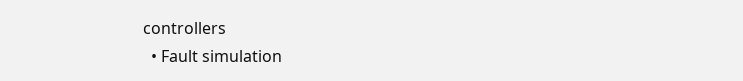controllers
  • Fault simulation